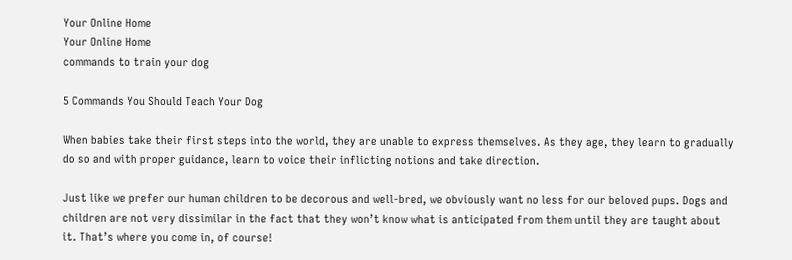Your Online Home
Your Online Home
commands to train your dog

5 Commands You Should Teach Your Dog

When babies take their first steps into the world, they are unable to express themselves. As they age, they learn to gradually do so and with proper guidance, learn to voice their inflicting notions and take direction.

Just like we prefer our human children to be decorous and well-bred, we obviously want no less for our beloved pups. Dogs and children are not very dissimilar in the fact that they won’t know what is anticipated from them until they are taught about it. That’s where you come in, of course!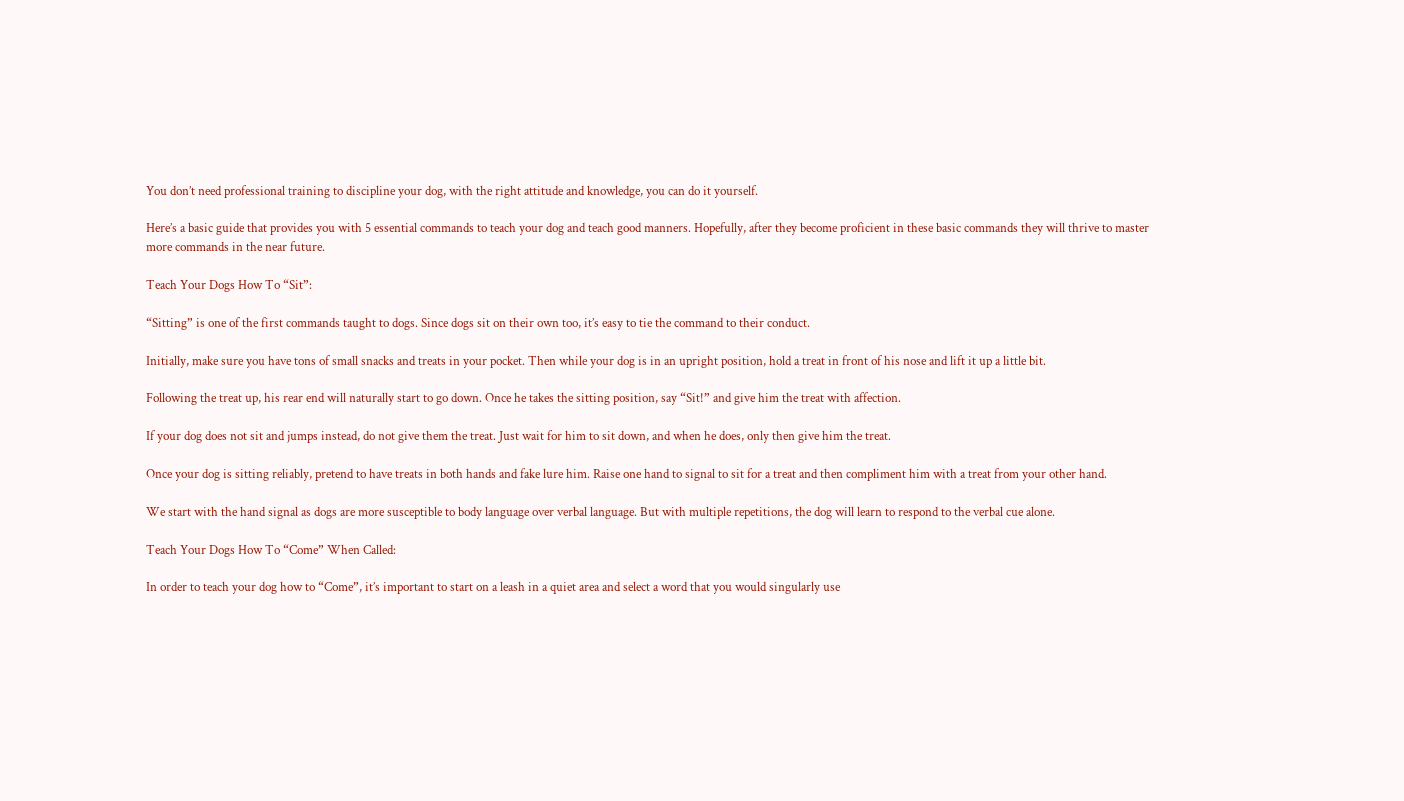You don’t need professional training to discipline your dog, with the right attitude and knowledge, you can do it yourself.

Here’s a basic guide that provides you with 5 essential commands to teach your dog and teach good manners. Hopefully, after they become proficient in these basic commands they will thrive to master more commands in the near future.

Teach Your Dogs How To “Sit”:

“Sitting” is one of the first commands taught to dogs. Since dogs sit on their own too, it’s easy to tie the command to their conduct.

Initially, make sure you have tons of small snacks and treats in your pocket. Then while your dog is in an upright position, hold a treat in front of his nose and lift it up a little bit.

Following the treat up, his rear end will naturally start to go down. Once he takes the sitting position, say “Sit!” and give him the treat with affection.

If your dog does not sit and jumps instead, do not give them the treat. Just wait for him to sit down, and when he does, only then give him the treat.

Once your dog is sitting reliably, pretend to have treats in both hands and fake lure him. Raise one hand to signal to sit for a treat and then compliment him with a treat from your other hand.

We start with the hand signal as dogs are more susceptible to body language over verbal language. But with multiple repetitions, the dog will learn to respond to the verbal cue alone.

Teach Your Dogs How To “Come” When Called:

In order to teach your dog how to “Come”, it’s important to start on a leash in a quiet area and select a word that you would singularly use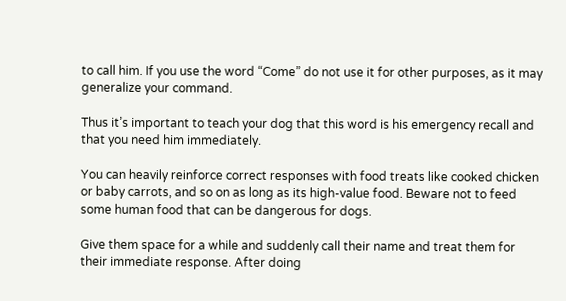to call him. If you use the word “Come” do not use it for other purposes, as it may generalize your command.

Thus it’s important to teach your dog that this word is his emergency recall and that you need him immediately.

You can heavily reinforce correct responses with food treats like cooked chicken or baby carrots, and so on as long as its high-value food. Beware not to feed some human food that can be dangerous for dogs.

Give them space for a while and suddenly call their name and treat them for their immediate response. After doing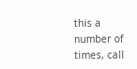this a number of times, call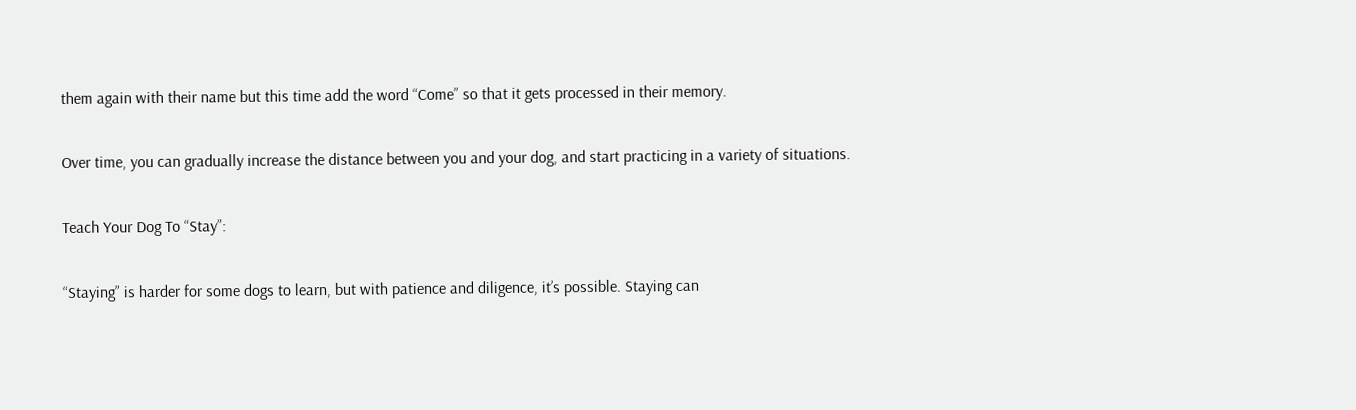them again with their name but this time add the word “Come” so that it gets processed in their memory.

Over time, you can gradually increase the distance between you and your dog, and start practicing in a variety of situations.

Teach Your Dog To “Stay”:

“Staying” is harder for some dogs to learn, but with patience and diligence, it’s possible. Staying can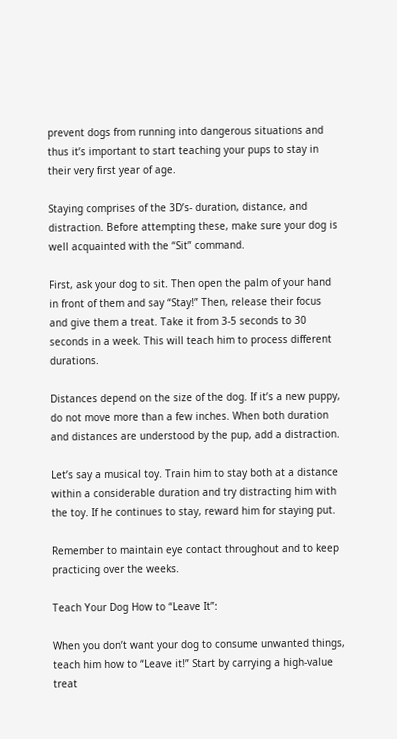prevent dogs from running into dangerous situations and thus it’s important to start teaching your pups to stay in their very first year of age.

Staying comprises of the 3D’s- duration, distance, and distraction. Before attempting these, make sure your dog is well acquainted with the “Sit” command.

First, ask your dog to sit. Then open the palm of your hand in front of them and say “Stay!” Then, release their focus and give them a treat. Take it from 3-5 seconds to 30 seconds in a week. This will teach him to process different durations.

Distances depend on the size of the dog. If it’s a new puppy, do not move more than a few inches. When both duration and distances are understood by the pup, add a distraction.

Let’s say a musical toy. Train him to stay both at a distance within a considerable duration and try distracting him with the toy. If he continues to stay, reward him for staying put.

Remember to maintain eye contact throughout and to keep practicing over the weeks.

Teach Your Dog How to “Leave It”:

When you don’t want your dog to consume unwanted things, teach him how to “Leave it!” Start by carrying a high-value treat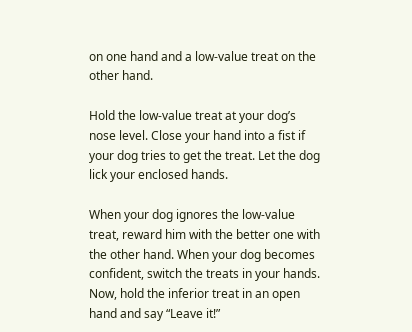on one hand and a low-value treat on the other hand.

Hold the low-value treat at your dog’s nose level. Close your hand into a fist if your dog tries to get the treat. Let the dog lick your enclosed hands.

When your dog ignores the low-value treat, reward him with the better one with the other hand. When your dog becomes confident, switch the treats in your hands. Now, hold the inferior treat in an open hand and say “Leave it!”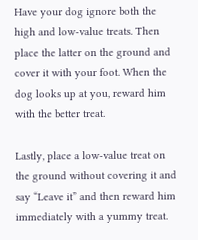Have your dog ignore both the high and low-value treats. Then place the latter on the ground and cover it with your foot. When the dog looks up at you, reward him with the better treat.

Lastly, place a low-value treat on the ground without covering it and say “Leave it” and then reward him immediately with a yummy treat.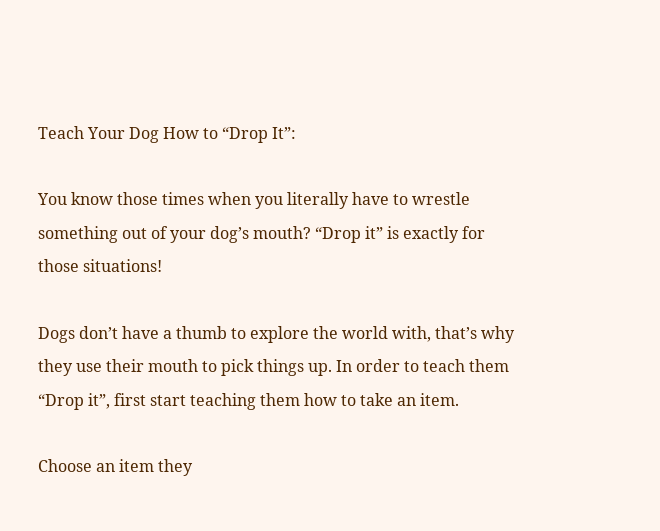Teach Your Dog How to “Drop It”:

You know those times when you literally have to wrestle something out of your dog’s mouth? “Drop it” is exactly for those situations!

Dogs don’t have a thumb to explore the world with, that’s why they use their mouth to pick things up. In order to teach them “Drop it”, first start teaching them how to take an item.

Choose an item they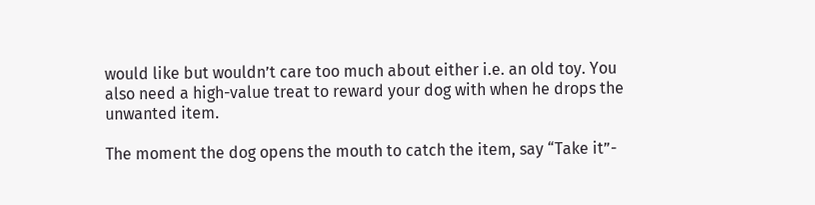would like but wouldn’t care too much about either i.e. an old toy. You also need a high-value treat to reward your dog with when he drops the unwanted item.

The moment the dog opens the mouth to catch the item, say “Take it”-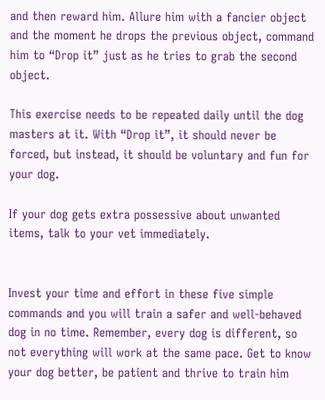and then reward him. Allure him with a fancier object and the moment he drops the previous object, command him to “Drop it” just as he tries to grab the second object.

This exercise needs to be repeated daily until the dog masters at it. With “Drop it”, it should never be forced, but instead, it should be voluntary and fun for your dog.

If your dog gets extra possessive about unwanted items, talk to your vet immediately.


Invest your time and effort in these five simple commands and you will train a safer and well-behaved dog in no time. Remember, every dog is different, so not everything will work at the same pace. Get to know your dog better, be patient and thrive to train him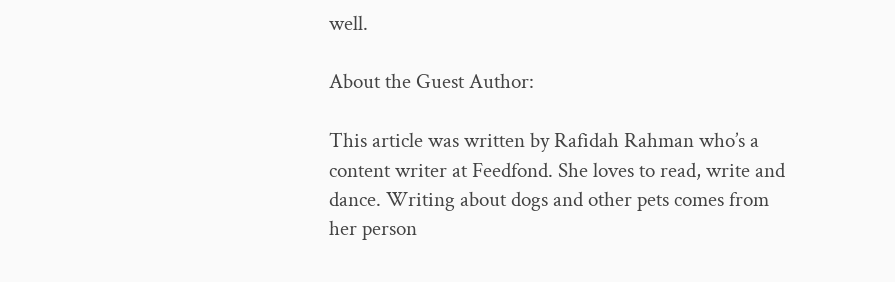well.

About the Guest Author:

This article was written by Rafidah Rahman who’s a content writer at Feedfond. She loves to read, write and dance. Writing about dogs and other pets comes from her person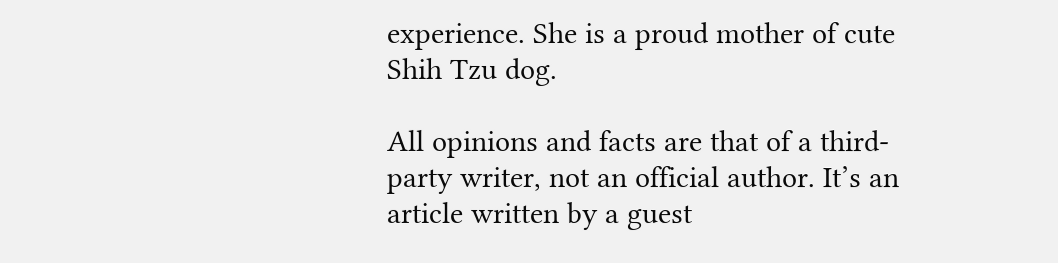experience. She is a proud mother of cute Shih Tzu dog.

All opinions and facts are that of a third-party writer, not an official author. It’s an article written by a guest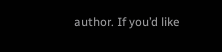author. If you’d like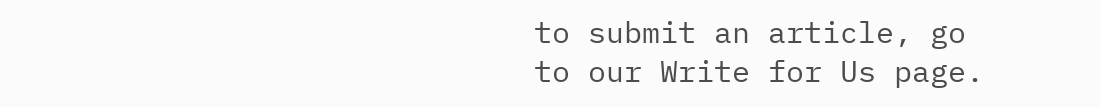to submit an article, go to our Write for Us page.